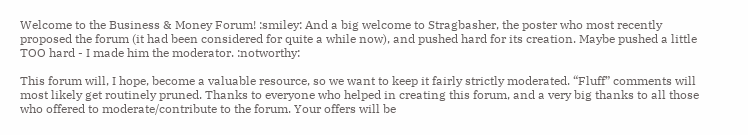Welcome to the Business & Money Forum! :smiley: And a big welcome to Stragbasher, the poster who most recently proposed the forum (it had been considered for quite a while now), and pushed hard for its creation. Maybe pushed a little TOO hard - I made him the moderator. :notworthy:

This forum will, I hope, become a valuable resource, so we want to keep it fairly strictly moderated. “Fluff” comments will most likely get routinely pruned. Thanks to everyone who helped in creating this forum, and a very big thanks to all those who offered to moderate/contribute to the forum. Your offers will be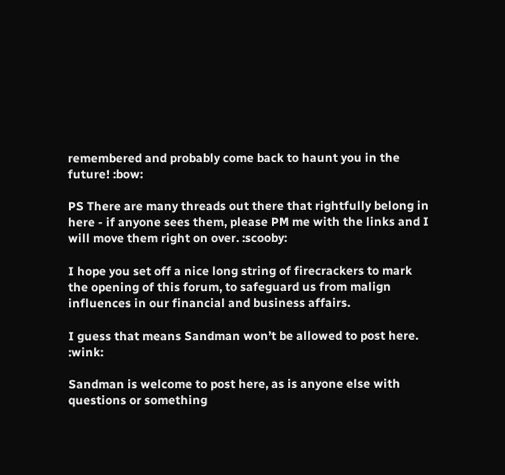remembered and probably come back to haunt you in the future! :bow:

PS There are many threads out there that rightfully belong in here - if anyone sees them, please PM me with the links and I will move them right on over. :scooby:

I hope you set off a nice long string of firecrackers to mark the opening of this forum, to safeguard us from malign influences in our financial and business affairs.

I guess that means Sandman won’t be allowed to post here. :wink:

Sandman is welcome to post here, as is anyone else with questions or something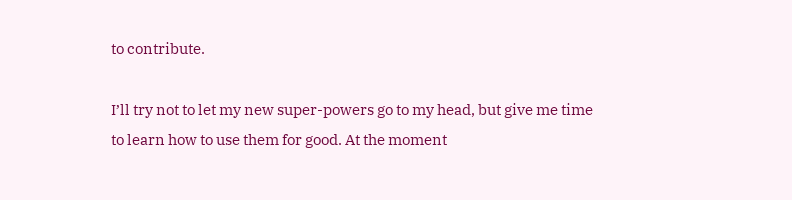to contribute.

I’ll try not to let my new super-powers go to my head, but give me time to learn how to use them for good. At the moment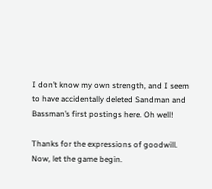I don’t know my own strength, and I seem to have accidentally deleted Sandman and Bassman’s first postings here. Oh well!

Thanks for the expressions of goodwill. Now, let the game begin.